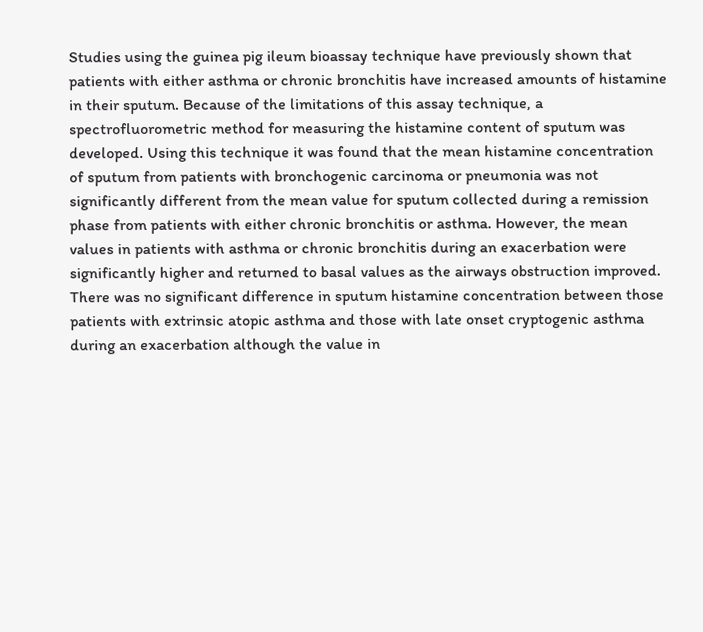Studies using the guinea pig ileum bioassay technique have previously shown that patients with either asthma or chronic bronchitis have increased amounts of histamine in their sputum. Because of the limitations of this assay technique, a spectrofluorometric method for measuring the histamine content of sputum was developed. Using this technique it was found that the mean histamine concentration of sputum from patients with bronchogenic carcinoma or pneumonia was not significantly different from the mean value for sputum collected during a remission phase from patients with either chronic bronchitis or asthma. However, the mean values in patients with asthma or chronic bronchitis during an exacerbation were significantly higher and returned to basal values as the airways obstruction improved. There was no significant difference in sputum histamine concentration between those patients with extrinsic atopic asthma and those with late onset cryptogenic asthma during an exacerbation although the value in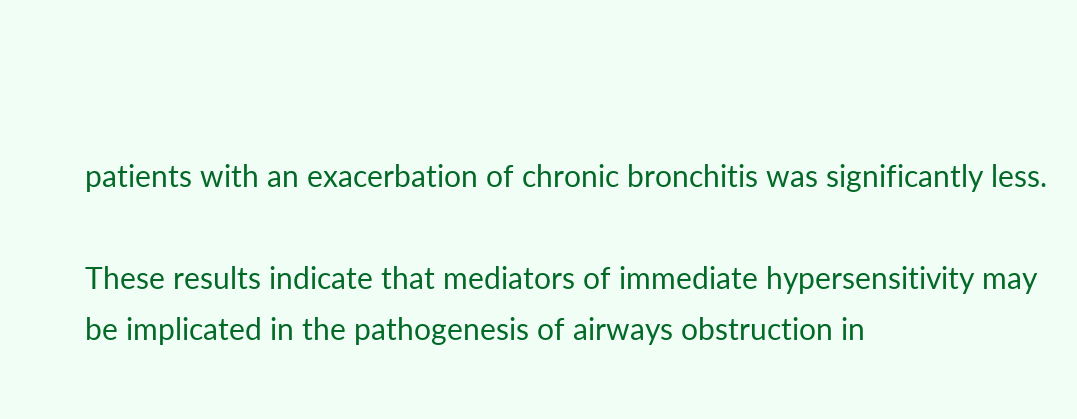patients with an exacerbation of chronic bronchitis was significantly less.

These results indicate that mediators of immediate hypersensitivity may be implicated in the pathogenesis of airways obstruction in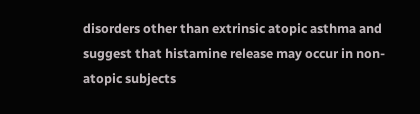disorders other than extrinsic atopic asthma and suggest that histamine release may occur in non-atopic subjects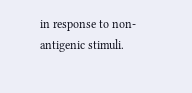in response to non-antigenic stimuli.